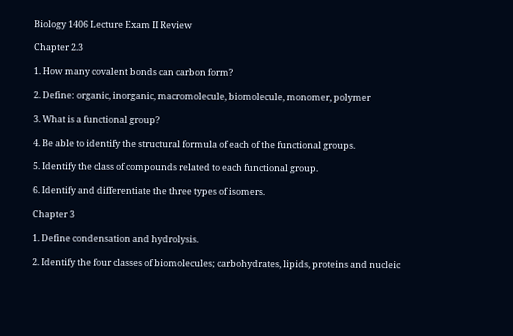Biology 1406 Lecture Exam II Review

Chapter 2.3

1. How many covalent bonds can carbon form?

2. Define: organic, inorganic, macromolecule, biomolecule, monomer, polymer

3. What is a functional group?

4. Be able to identify the structural formula of each of the functional groups.

5. Identify the class of compounds related to each functional group.

6. Identify and differentiate the three types of isomers.

Chapter 3

1. Define condensation and hydrolysis.

2. Identify the four classes of biomolecules; carbohydrates, lipids, proteins and nucleic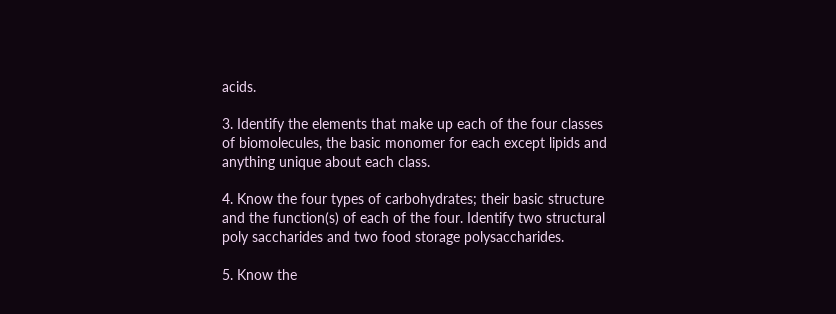acids.

3. Identify the elements that make up each of the four classes of biomolecules, the basic monomer for each except lipids and anything unique about each class.

4. Know the four types of carbohydrates; their basic structure and the function(s) of each of the four. Identify two structural poly saccharides and two food storage polysaccharides.

5. Know the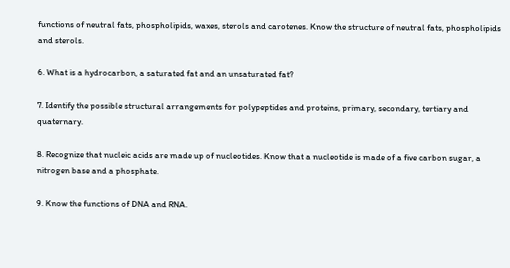functions of neutral fats, phospholipids, waxes, sterols and carotenes. Know the structure of neutral fats, phospholipids and sterols.

6. What is a hydrocarbon, a saturated fat and an unsaturated fat?

7. Identify the possible structural arrangements for polypeptides and proteins, primary, secondary, tertiary and quaternary.

8. Recognize that nucleic acids are made up of nucleotides. Know that a nucleotide is made of a five carbon sugar, a nitrogen base and a phosphate.

9. Know the functions of DNA and RNA.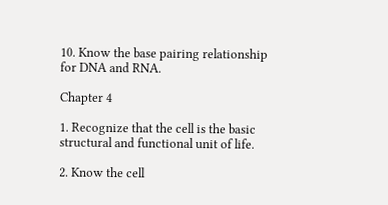10. Know the base pairing relationship for DNA and RNA.

Chapter 4

1. Recognize that the cell is the basic structural and functional unit of life.

2. Know the cell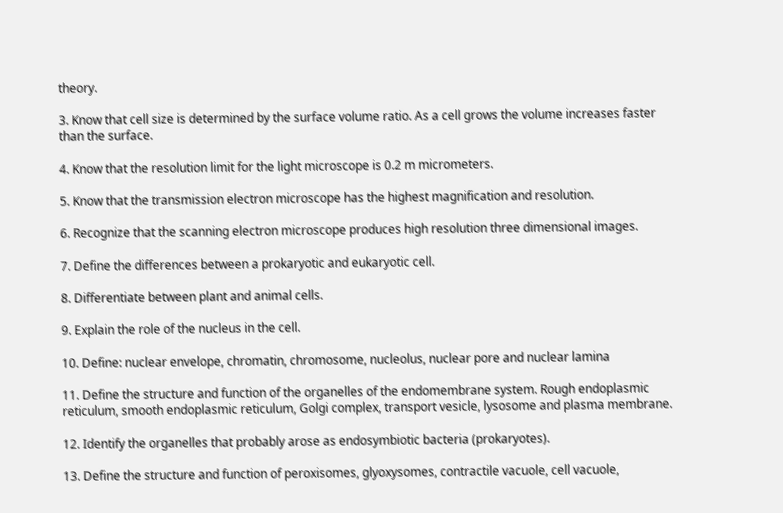theory.

3. Know that cell size is determined by the surface volume ratio. As a cell grows the volume increases faster than the surface.

4. Know that the resolution limit for the light microscope is 0.2 m micrometers.

5. Know that the transmission electron microscope has the highest magnification and resolution.

6. Recognize that the scanning electron microscope produces high resolution three dimensional images.

7. Define the differences between a prokaryotic and eukaryotic cell.

8. Differentiate between plant and animal cells.

9. Explain the role of the nucleus in the cell.

10. Define: nuclear envelope, chromatin, chromosome, nucleolus, nuclear pore and nuclear lamina

11. Define the structure and function of the organelles of the endomembrane system. Rough endoplasmic reticulum, smooth endoplasmic reticulum, Golgi complex, transport vesicle, lysosome and plasma membrane.

12. Identify the organelles that probably arose as endosymbiotic bacteria (prokaryotes).

13. Define the structure and function of peroxisomes, glyoxysomes, contractile vacuole, cell vacuole,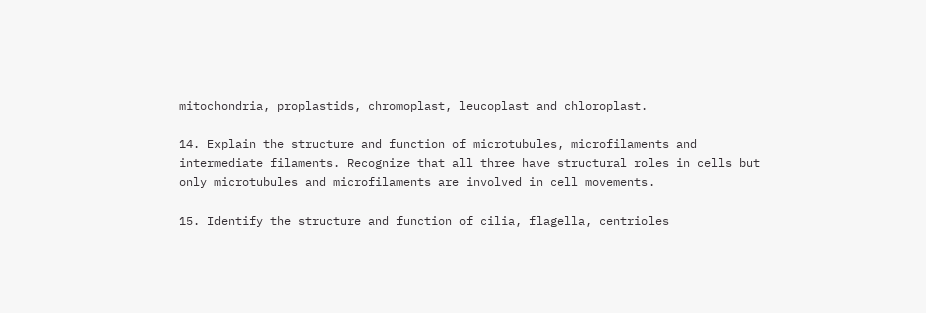mitochondria, proplastids, chromoplast, leucoplast and chloroplast.

14. Explain the structure and function of microtubules, microfilaments and intermediate filaments. Recognize that all three have structural roles in cells but only microtubules and microfilaments are involved in cell movements.

15. Identify the structure and function of cilia, flagella, centrioles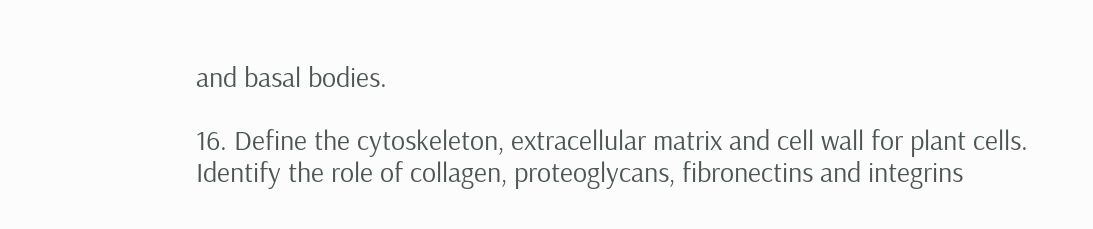and basal bodies.

16. Define the cytoskeleton, extracellular matrix and cell wall for plant cells. Identify the role of collagen, proteoglycans, fibronectins and integrins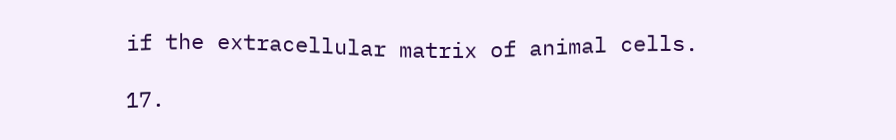if the extracellular matrix of animal cells.

17.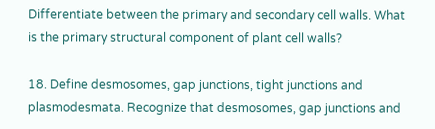Differentiate between the primary and secondary cell walls. What is the primary structural component of plant cell walls?

18. Define desmosomes, gap junctions, tight junctions and plasmodesmata. Recognize that desmosomes, gap junctions and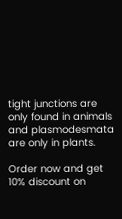tight junctions are only found in animals and plasmodesmata are only in plants.

Order now and get 10% discount on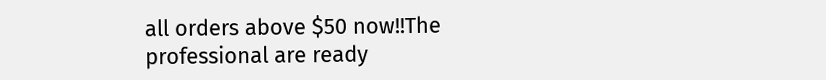all orders above $50 now!!The professional are ready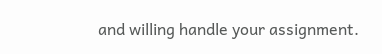and willing handle your assignment.